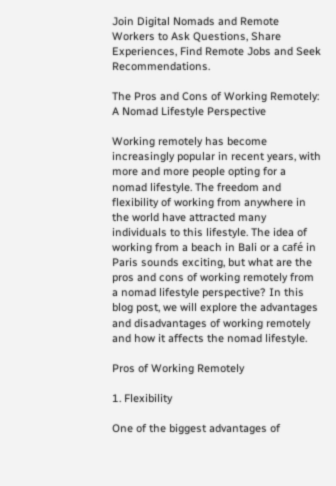Join Digital Nomads and Remote Workers to Ask Questions, Share Experiences, Find Remote Jobs and Seek Recommendations.

The Pros and Cons of Working Remotely: A Nomad Lifestyle Perspective

Working remotely has become increasingly popular in recent years, with more and more people opting for a nomad lifestyle. The freedom and flexibility of working from anywhere in the world have attracted many individuals to this lifestyle. The idea of working from a beach in Bali or a café in Paris sounds exciting, but what are the pros and cons of working remotely from a nomad lifestyle perspective? In this blog post, we will explore the advantages and disadvantages of working remotely and how it affects the nomad lifestyle.

Pros of Working Remotely

1. Flexibility

One of the biggest advantages of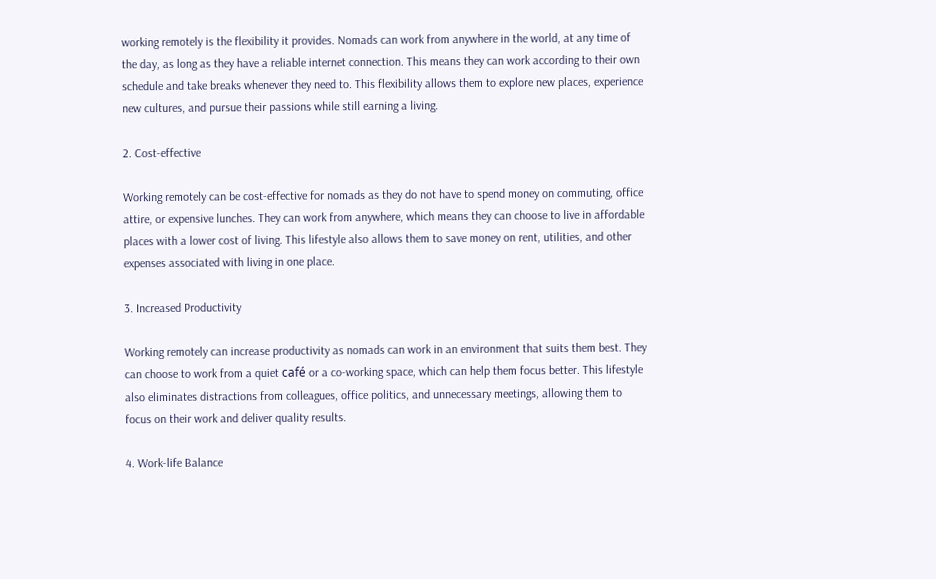working remotely is the flexibility it provides. Nomads can work from anywhere in the world, at any time of the day, as long as they have a reliable internet connection. This means they can work according to their own schedule and take breaks whenever they need to. This flexibility allows them to explore new places, experience new cultures, and pursue their passions while still earning a living.

2. Cost-effective

Working remotely can be cost-effective for nomads as they do not have to spend money on commuting, office attire, or expensive lunches. They can work from anywhere, which means they can choose to live in affordable places with a lower cost of living. This lifestyle also allows them to save money on rent, utilities, and other expenses associated with living in one place.

3. Increased Productivity

Working remotely can increase productivity as nomads can work in an environment that suits them best. They can choose to work from a quiet café or a co-working space, which can help them focus better. This lifestyle also eliminates distractions from colleagues, office politics, and unnecessary meetings, allowing them to focus on their work and deliver quality results.

4. Work-life Balance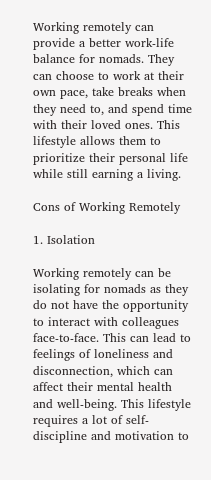Working remotely can provide a better work-life balance for nomads. They can choose to work at their own pace, take breaks when they need to, and spend time with their loved ones. This lifestyle allows them to prioritize their personal life while still earning a living.

Cons of Working Remotely

1. Isolation

Working remotely can be isolating for nomads as they do not have the opportunity to interact with colleagues face-to-face. This can lead to feelings of loneliness and disconnection, which can affect their mental health and well-being. This lifestyle requires a lot of self-discipline and motivation to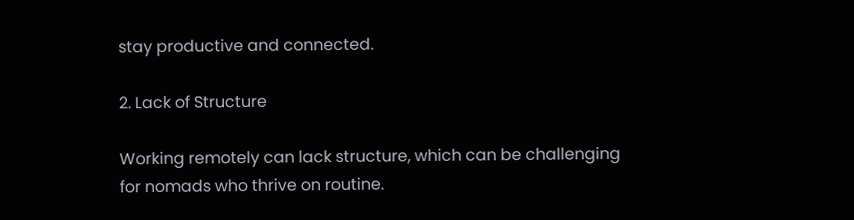stay productive and connected.

2. Lack of Structure

Working remotely can lack structure, which can be challenging for nomads who thrive on routine.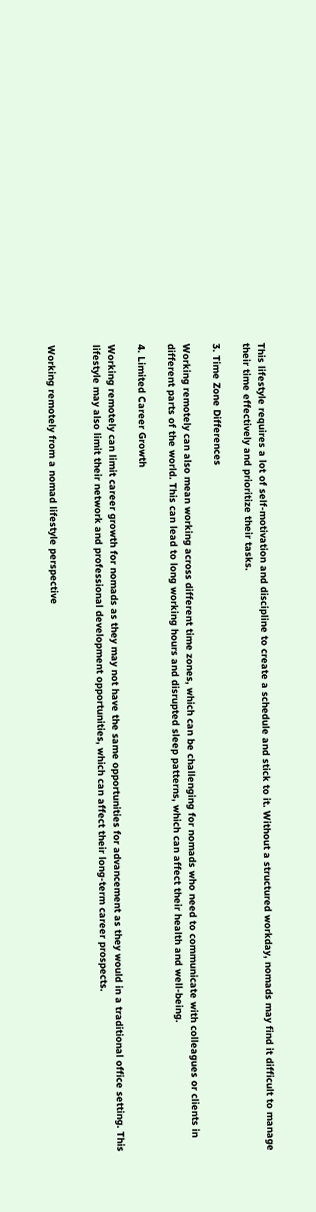This lifestyle requires a lot of self-motivation and discipline to create a schedule and stick to it. Without a structured workday, nomads may find it difficult to manage their time effectively and prioritize their tasks.

3. Time Zone Differences

Working remotely can also mean working across different time zones, which can be challenging for nomads who need to communicate with colleagues or clients in different parts of the world. This can lead to long working hours and disrupted sleep patterns, which can affect their health and well-being.

4. Limited Career Growth

Working remotely can limit career growth for nomads as they may not have the same opportunities for advancement as they would in a traditional office setting. This lifestyle may also limit their network and professional development opportunities, which can affect their long-term career prospects.


Working remotely from a nomad lifestyle perspective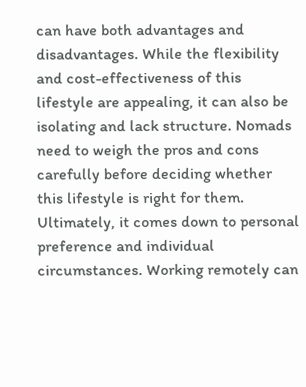can have both advantages and disadvantages. While the flexibility and cost-effectiveness of this lifestyle are appealing, it can also be isolating and lack structure. Nomads need to weigh the pros and cons carefully before deciding whether this lifestyle is right for them. Ultimately, it comes down to personal preference and individual circumstances. Working remotely can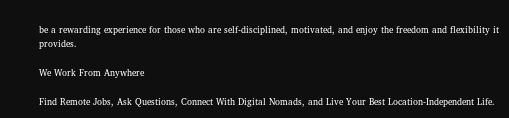be a rewarding experience for those who are self-disciplined, motivated, and enjoy the freedom and flexibility it provides.

We Work From Anywhere

Find Remote Jobs, Ask Questions, Connect With Digital Nomads, and Live Your Best Location-Independent Life.